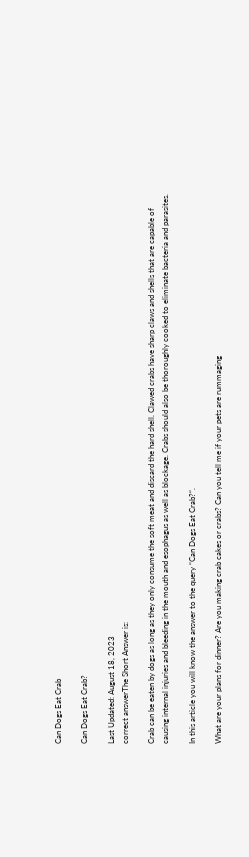Can Dogs Eat Crab

Can Dogs Eat Crab?

Last Updated: August 18, 2023
correct answerThe Short Answer is:

Crab can be eaten by dogs as long as they only consume the soft meat and discard the hard shell. Clawed crabs have sharp claws and shells that are capable of causing internal injuries and bleeding in the mouth and esophagus as well as blockage. Crabs should also be thoroughly cooked to eliminate bacteria and parasites.

In this article you will know the answer to the query “Can Dogs Eat Crab?“.

What are your plans for dinner? Are you making crab cakes or crabs? Can you tell me if your pets are rummaging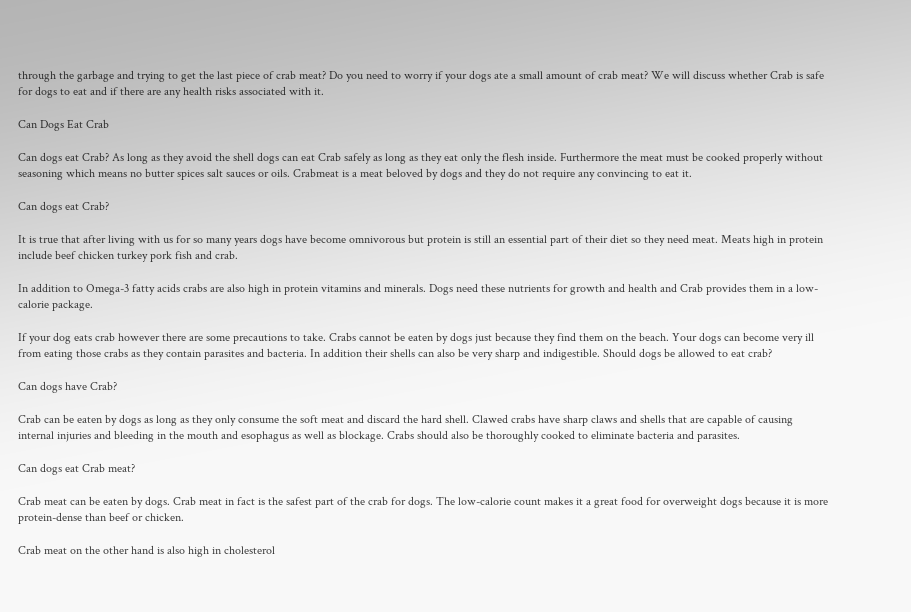through the garbage and trying to get the last piece of crab meat? Do you need to worry if your dogs ate a small amount of crab meat? We will discuss whether Crab is safe for dogs to eat and if there are any health risks associated with it.

Can Dogs Eat Crab

Can dogs eat Crab? As long as they avoid the shell dogs can eat Crab safely as long as they eat only the flesh inside. Furthermore the meat must be cooked properly without seasoning which means no butter spices salt sauces or oils. Crabmeat is a meat beloved by dogs and they do not require any convincing to eat it.

Can dogs eat Crab?

It is true that after living with us for so many years dogs have become omnivorous but protein is still an essential part of their diet so they need meat. Meats high in protein include beef chicken turkey pork fish and crab.

In addition to Omega-3 fatty acids crabs are also high in protein vitamins and minerals. Dogs need these nutrients for growth and health and Crab provides them in a low-calorie package.

If your dog eats crab however there are some precautions to take. Crabs cannot be eaten by dogs just because they find them on the beach. Your dogs can become very ill from eating those crabs as they contain parasites and bacteria. In addition their shells can also be very sharp and indigestible. Should dogs be allowed to eat crab?

Can dogs have Crab?

Crab can be eaten by dogs as long as they only consume the soft meat and discard the hard shell. Clawed crabs have sharp claws and shells that are capable of causing internal injuries and bleeding in the mouth and esophagus as well as blockage. Crabs should also be thoroughly cooked to eliminate bacteria and parasites.

Can dogs eat Crab meat?

Crab meat can be eaten by dogs. Crab meat in fact is the safest part of the crab for dogs. The low-calorie count makes it a great food for overweight dogs because it is more protein-dense than beef or chicken.

Crab meat on the other hand is also high in cholesterol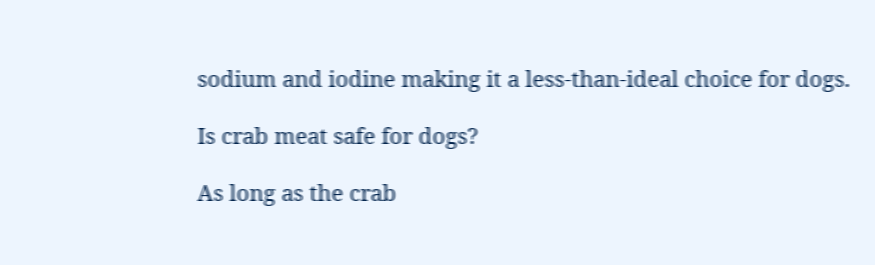sodium and iodine making it a less-than-ideal choice for dogs.

Is crab meat safe for dogs?

As long as the crab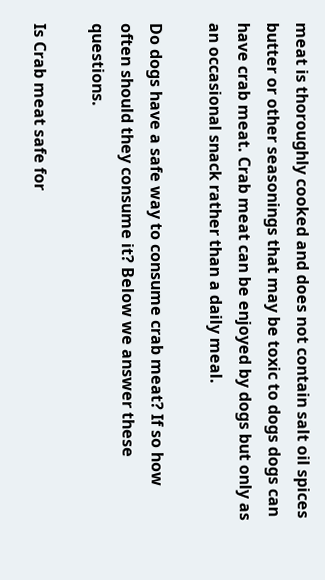meat is thoroughly cooked and does not contain salt oil spices butter or other seasonings that may be toxic to dogs dogs can have crab meat. Crab meat can be enjoyed by dogs but only as an occasional snack rather than a daily meal.

Do dogs have a safe way to consume crab meat? If so how often should they consume it? Below we answer these questions.

Is Crab meat safe for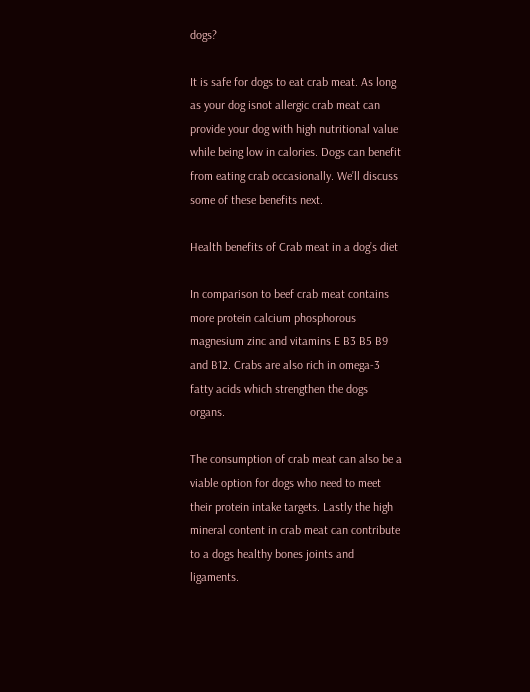dogs?

It is safe for dogs to eat crab meat. As long as your dog isnot allergic crab meat can provide your dog with high nutritional value while being low in calories. Dogs can benefit from eating crab occasionally. We’ll discuss some of these benefits next.

Health benefits of Crab meat in a dog’s diet

In comparison to beef crab meat contains more protein calcium phosphorous magnesium zinc and vitamins E B3 B5 B9 and B12. Crabs are also rich in omega-3 fatty acids which strengthen the dogs organs.

The consumption of crab meat can also be a viable option for dogs who need to meet their protein intake targets. Lastly the high mineral content in crab meat can contribute to a dogs healthy bones joints and ligaments.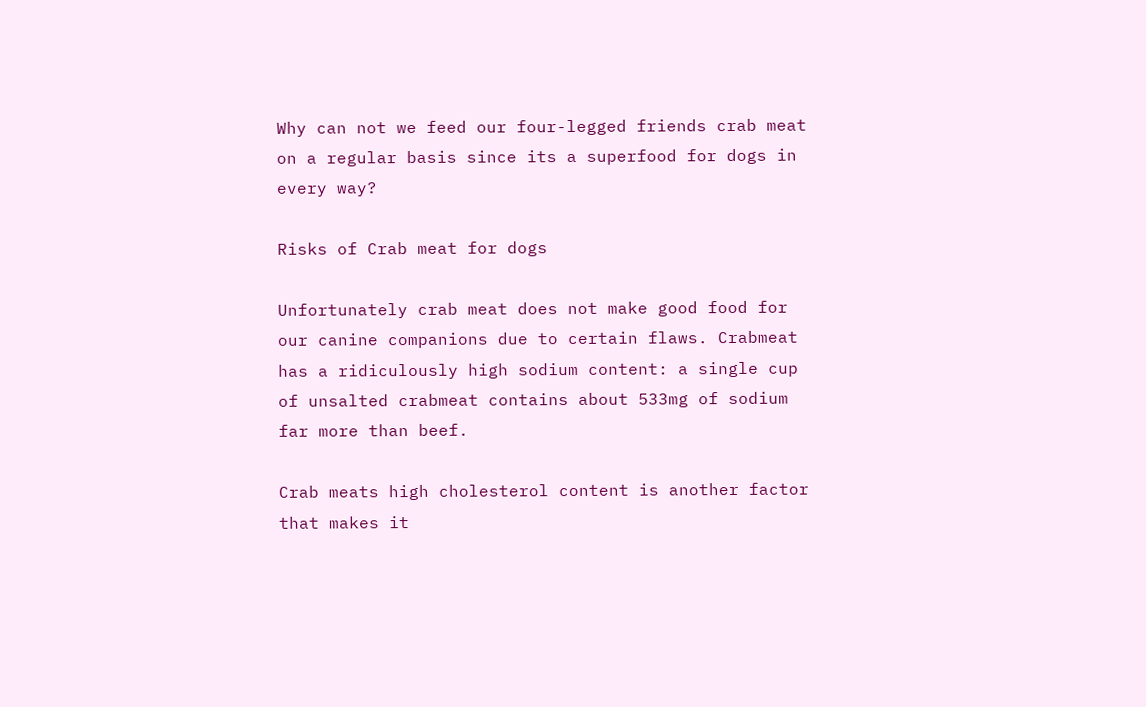Why can not we feed our four-legged friends crab meat on a regular basis since its a superfood for dogs in every way?

Risks of Crab meat for dogs

Unfortunately crab meat does not make good food for our canine companions due to certain flaws. Crabmeat has a ridiculously high sodium content: a single cup of unsalted crabmeat contains about 533mg of sodium far more than beef.

Crab meats high cholesterol content is another factor that makes it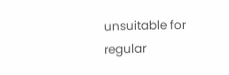unsuitable for regular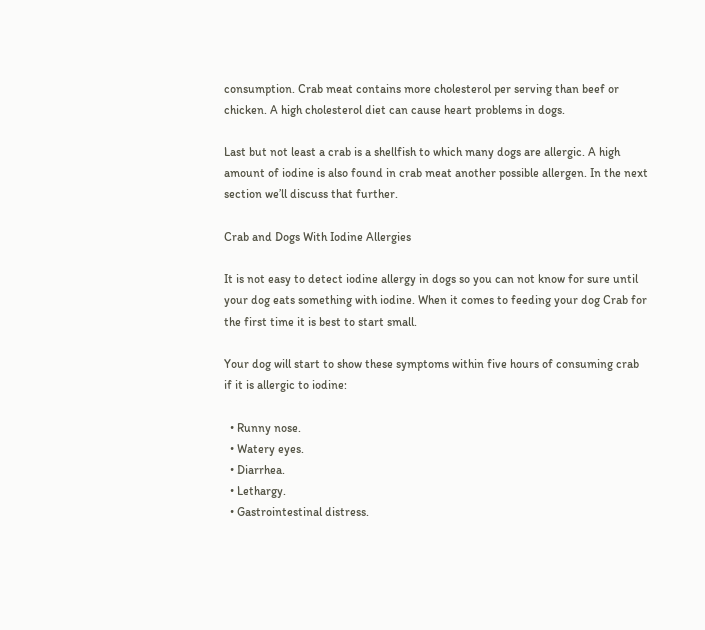consumption. Crab meat contains more cholesterol per serving than beef or chicken. A high cholesterol diet can cause heart problems in dogs.

Last but not least a crab is a shellfish to which many dogs are allergic. A high amount of iodine is also found in crab meat another possible allergen. In the next section we’ll discuss that further.

Crab and Dogs With Iodine Allergies

It is not easy to detect iodine allergy in dogs so you can not know for sure until your dog eats something with iodine. When it comes to feeding your dog Crab for the first time it is best to start small.

Your dog will start to show these symptoms within five hours of consuming crab if it is allergic to iodine:

  • Runny nose.
  • Watery eyes.
  • Diarrhea.
  • Lethargy.
  • Gastrointestinal distress.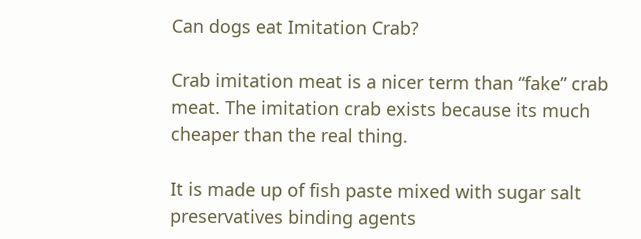Can dogs eat Imitation Crab?

Crab imitation meat is a nicer term than “fake” crab meat. The imitation crab exists because its much cheaper than the real thing.

It is made up of fish paste mixed with sugar salt preservatives binding agents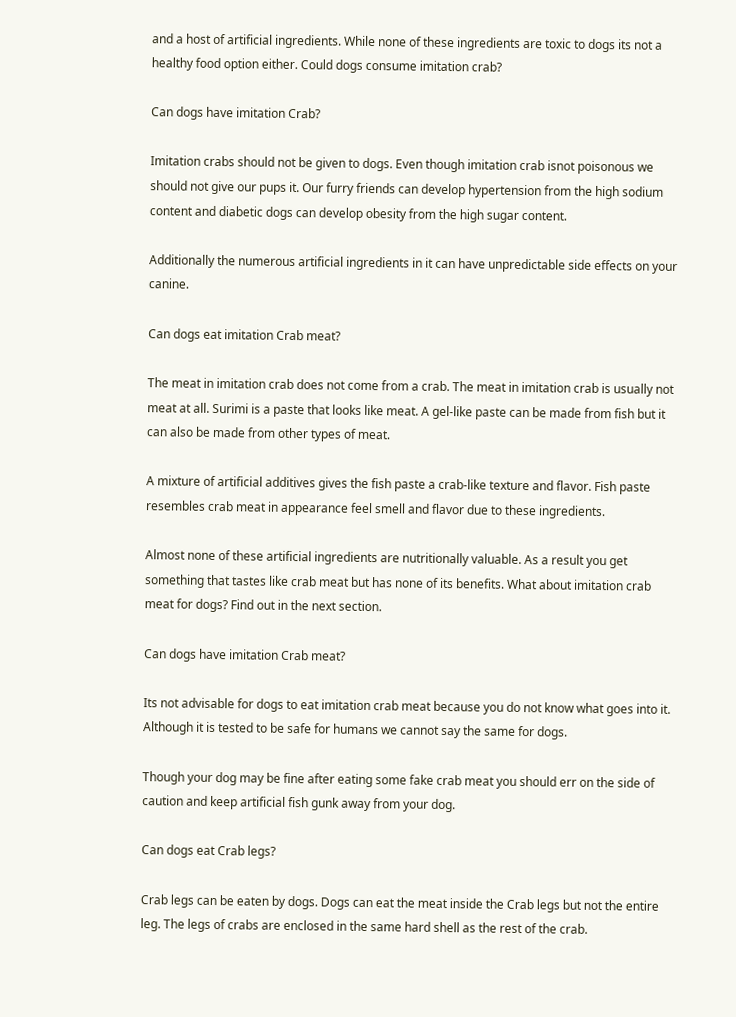and a host of artificial ingredients. While none of these ingredients are toxic to dogs its not a healthy food option either. Could dogs consume imitation crab?

Can dogs have imitation Crab?

Imitation crabs should not be given to dogs. Even though imitation crab isnot poisonous we should not give our pups it. Our furry friends can develop hypertension from the high sodium content and diabetic dogs can develop obesity from the high sugar content.

Additionally the numerous artificial ingredients in it can have unpredictable side effects on your canine.

Can dogs eat imitation Crab meat?

The meat in imitation crab does not come from a crab. The meat in imitation crab is usually not meat at all. Surimi is a paste that looks like meat. A gel-like paste can be made from fish but it can also be made from other types of meat.

A mixture of artificial additives gives the fish paste a crab-like texture and flavor. Fish paste resembles crab meat in appearance feel smell and flavor due to these ingredients.

Almost none of these artificial ingredients are nutritionally valuable. As a result you get something that tastes like crab meat but has none of its benefits. What about imitation crab meat for dogs? Find out in the next section.

Can dogs have imitation Crab meat?

Its not advisable for dogs to eat imitation crab meat because you do not know what goes into it. Although it is tested to be safe for humans we cannot say the same for dogs.

Though your dog may be fine after eating some fake crab meat you should err on the side of caution and keep artificial fish gunk away from your dog.

Can dogs eat Crab legs?

Crab legs can be eaten by dogs. Dogs can eat the meat inside the Crab legs but not the entire leg. The legs of crabs are enclosed in the same hard shell as the rest of the crab.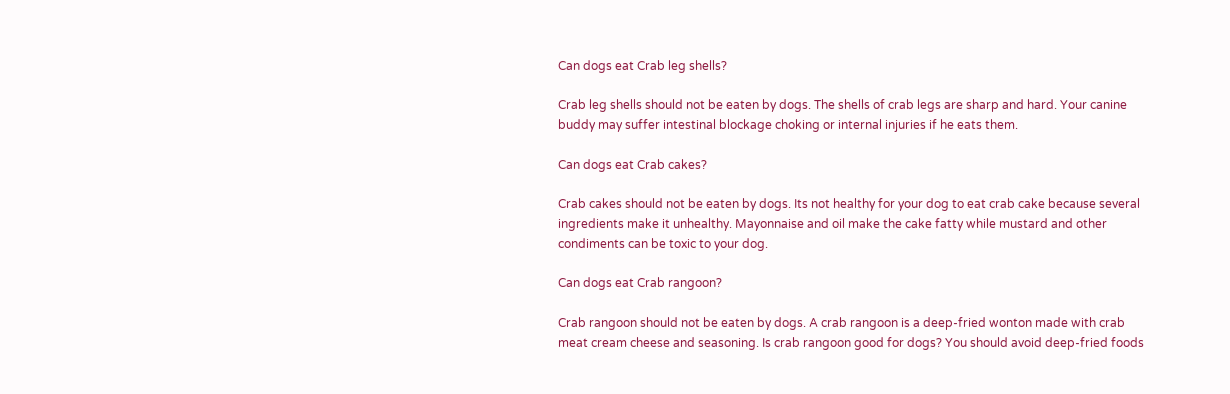Can dogs eat Crab leg shells?

Crab leg shells should not be eaten by dogs. The shells of crab legs are sharp and hard. Your canine buddy may suffer intestinal blockage choking or internal injuries if he eats them.

Can dogs eat Crab cakes?

Crab cakes should not be eaten by dogs. Its not healthy for your dog to eat crab cake because several ingredients make it unhealthy. Mayonnaise and oil make the cake fatty while mustard and other condiments can be toxic to your dog.

Can dogs eat Crab rangoon?

Crab rangoon should not be eaten by dogs. A crab rangoon is a deep-fried wonton made with crab meat cream cheese and seasoning. Is crab rangoon good for dogs? You should avoid deep-fried foods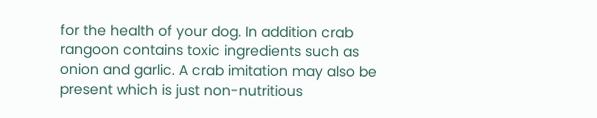for the health of your dog. In addition crab rangoon contains toxic ingredients such as onion and garlic. A crab imitation may also be present which is just non-nutritious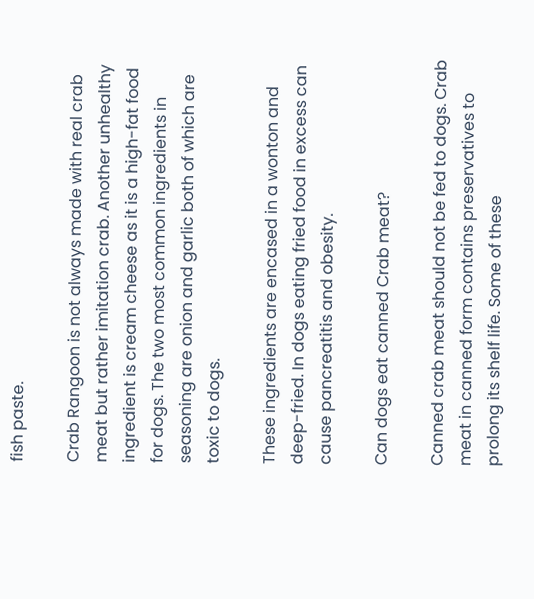fish paste.

Crab Rangoon is not always made with real crab meat but rather imitation crab. Another unhealthy ingredient is cream cheese as it is a high-fat food for dogs. The two most common ingredients in seasoning are onion and garlic both of which are toxic to dogs.

These ingredients are encased in a wonton and deep-fried. In dogs eating fried food in excess can cause pancreatitis and obesity.

Can dogs eat canned Crab meat?

Canned crab meat should not be fed to dogs. Crab meat in canned form contains preservatives to prolong its shelf life. Some of these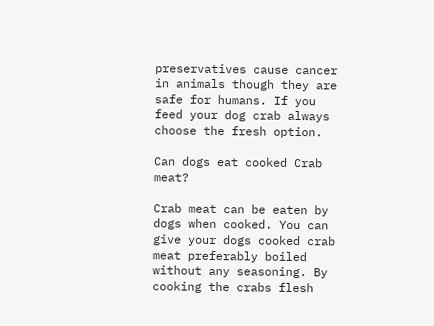preservatives cause cancer in animals though they are safe for humans. If you feed your dog crab always choose the fresh option.

Can dogs eat cooked Crab meat?

Crab meat can be eaten by dogs when cooked. You can give your dogs cooked crab meat preferably boiled without any seasoning. By cooking the crabs flesh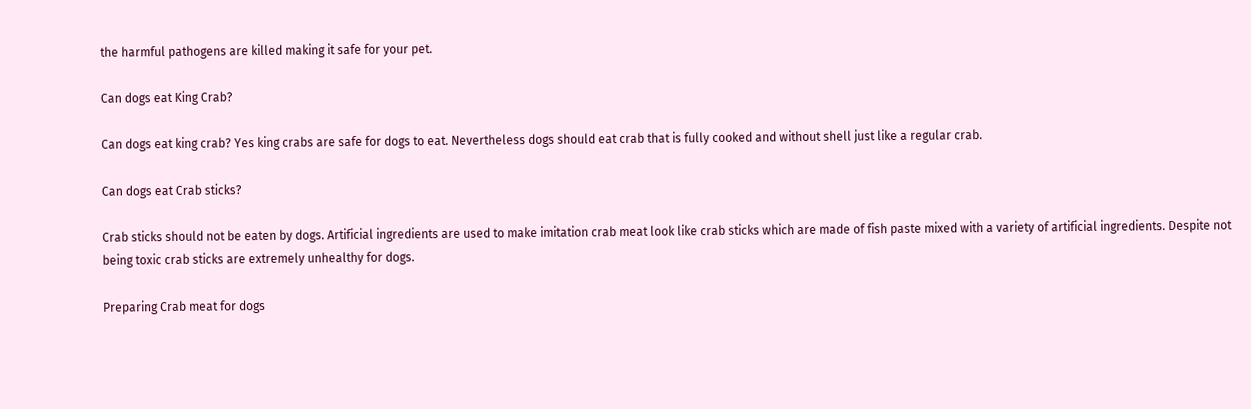the harmful pathogens are killed making it safe for your pet.

Can dogs eat King Crab?

Can dogs eat king crab? Yes king crabs are safe for dogs to eat. Nevertheless dogs should eat crab that is fully cooked and without shell just like a regular crab.

Can dogs eat Crab sticks?

Crab sticks should not be eaten by dogs. Artificial ingredients are used to make imitation crab meat look like crab sticks which are made of fish paste mixed with a variety of artificial ingredients. Despite not being toxic crab sticks are extremely unhealthy for dogs.

Preparing Crab meat for dogs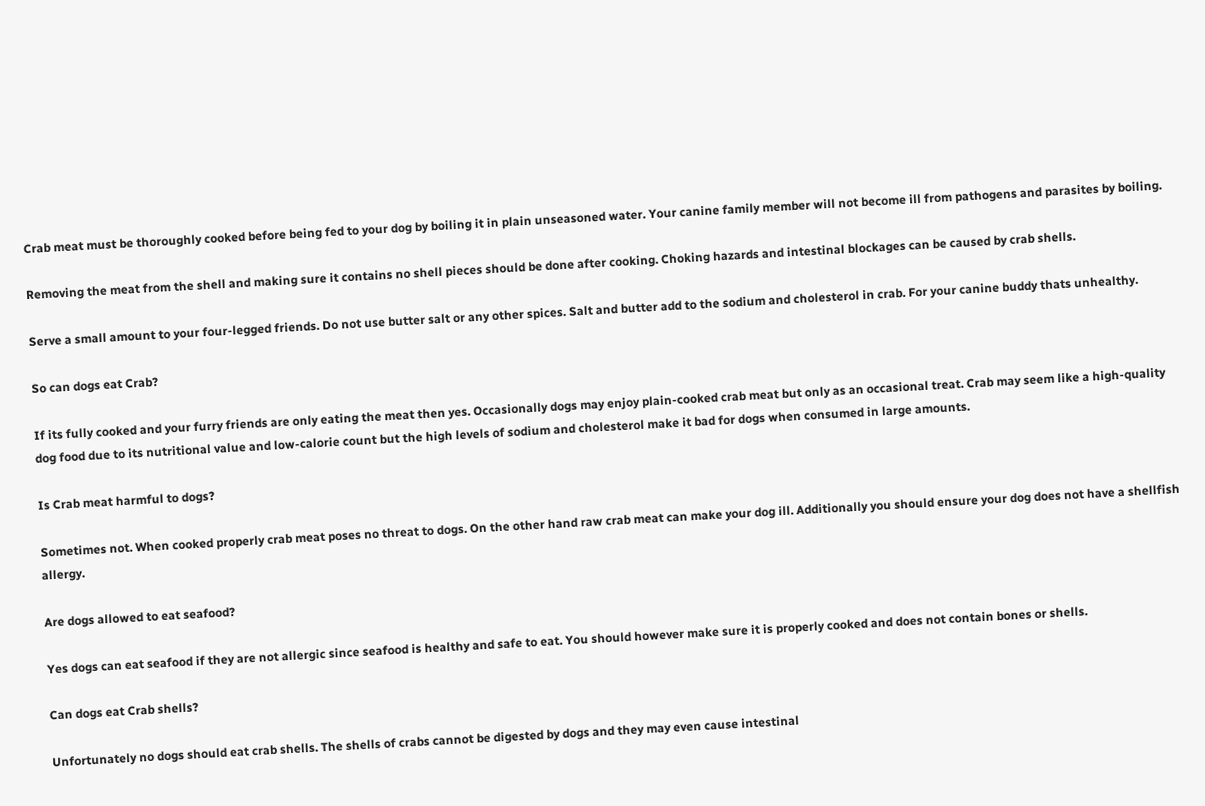Crab meat must be thoroughly cooked before being fed to your dog by boiling it in plain unseasoned water. Your canine family member will not become ill from pathogens and parasites by boiling.

Removing the meat from the shell and making sure it contains no shell pieces should be done after cooking. Choking hazards and intestinal blockages can be caused by crab shells.

Serve a small amount to your four-legged friends. Do not use butter salt or any other spices. Salt and butter add to the sodium and cholesterol in crab. For your canine buddy thats unhealthy.

So can dogs eat Crab?

If its fully cooked and your furry friends are only eating the meat then yes. Occasionally dogs may enjoy plain-cooked crab meat but only as an occasional treat. Crab may seem like a high-quality dog food due to its nutritional value and low-calorie count but the high levels of sodium and cholesterol make it bad for dogs when consumed in large amounts.

Is Crab meat harmful to dogs?

Sometimes not. When cooked properly crab meat poses no threat to dogs. On the other hand raw crab meat can make your dog ill. Additionally you should ensure your dog does not have a shellfish allergy.

Are dogs allowed to eat seafood?

Yes dogs can eat seafood if they are not allergic since seafood is healthy and safe to eat. You should however make sure it is properly cooked and does not contain bones or shells.

Can dogs eat Crab shells?

Unfortunately no dogs should eat crab shells. The shells of crabs cannot be digested by dogs and they may even cause intestinal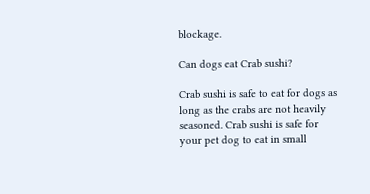blockage.

Can dogs eat Crab sushi?

Crab sushi is safe to eat for dogs as long as the crabs are not heavily seasoned. Crab sushi is safe for your pet dog to eat in small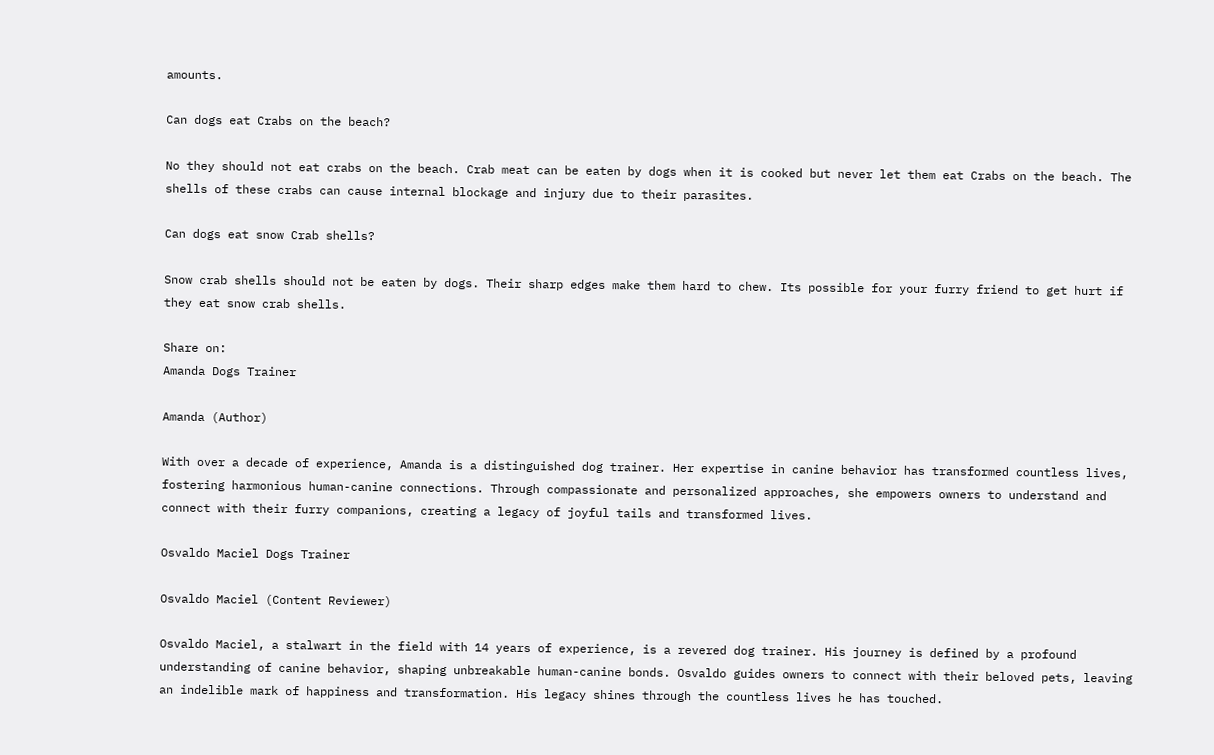amounts.

Can dogs eat Crabs on the beach?

No they should not eat crabs on the beach. Crab meat can be eaten by dogs when it is cooked but never let them eat Crabs on the beach. The shells of these crabs can cause internal blockage and injury due to their parasites.

Can dogs eat snow Crab shells?

Snow crab shells should not be eaten by dogs. Their sharp edges make them hard to chew. Its possible for your furry friend to get hurt if they eat snow crab shells.

Share on:
Amanda Dogs Trainer

Amanda (Author)

With over a decade of experience, Amanda is a distinguished dog trainer. Her expertise in canine behavior has transformed countless lives, fostering harmonious human-canine connections. Through compassionate and personalized approaches, she empowers owners to understand and connect with their furry companions, creating a legacy of joyful tails and transformed lives.

Osvaldo Maciel Dogs Trainer

Osvaldo Maciel (Content Reviewer)

Osvaldo Maciel, a stalwart in the field with 14 years of experience, is a revered dog trainer. His journey is defined by a profound understanding of canine behavior, shaping unbreakable human-canine bonds. Osvaldo guides owners to connect with their beloved pets, leaving an indelible mark of happiness and transformation. His legacy shines through the countless lives he has touched.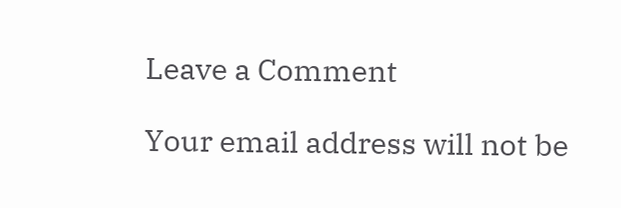Leave a Comment

Your email address will not be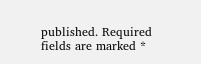published. Required fields are marked *